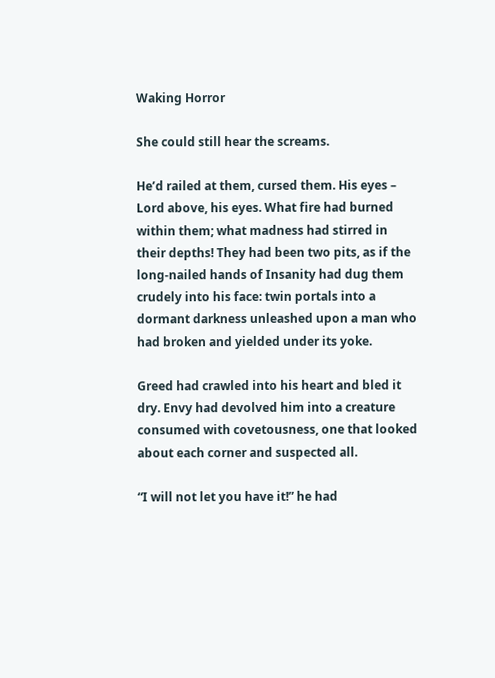Waking Horror

She could still hear the screams.

He’d railed at them, cursed them. His eyes – Lord above, his eyes. What fire had burned within them; what madness had stirred in their depths! They had been two pits, as if the long-nailed hands of Insanity had dug them crudely into his face: twin portals into a dormant darkness unleashed upon a man who had broken and yielded under its yoke.

Greed had crawled into his heart and bled it dry. Envy had devolved him into a creature consumed with covetousness, one that looked about each corner and suspected all.

“I will not let you have it!” he had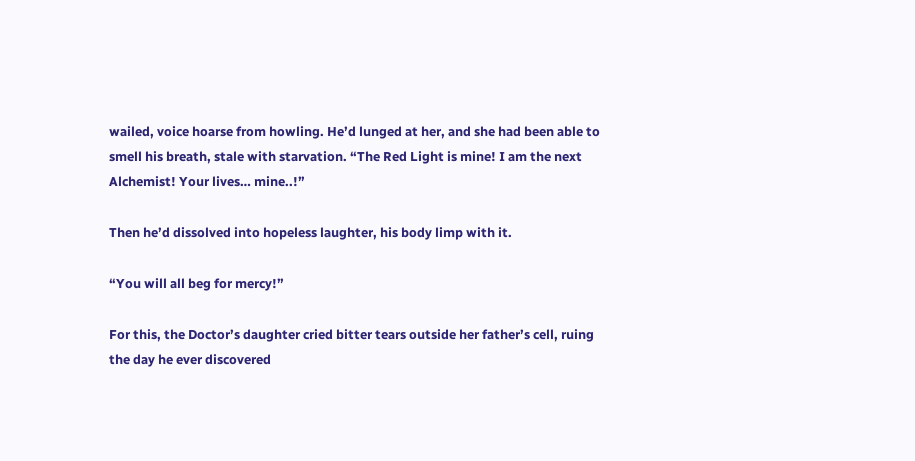wailed, voice hoarse from howling. He’d lunged at her, and she had been able to smell his breath, stale with starvation. “The Red Light is mine! I am the next Alchemist! Your lives… mine..!”

Then he’d dissolved into hopeless laughter, his body limp with it.

“You will all beg for mercy!”

For this, the Doctor’s daughter cried bitter tears outside her father’s cell, ruing the day he ever discovered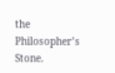the Philosopher’s Stone.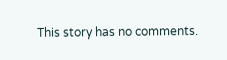This story has no comments.